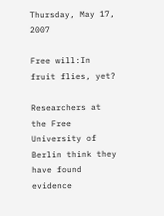Thursday, May 17, 2007

Free will:In fruit flies, yet?

Researchers at the Free University of Berlin think they have found evidence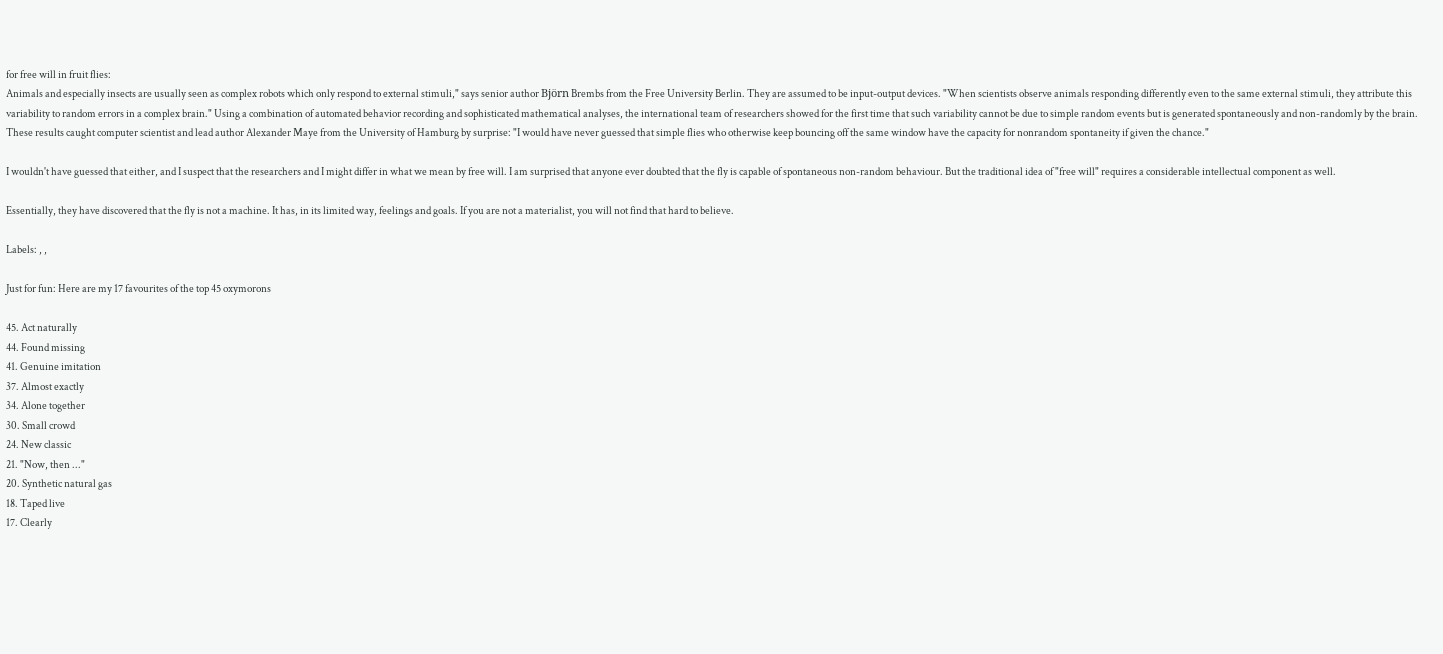for free will in fruit flies:
Animals and especially insects are usually seen as complex robots which only respond to external stimuli," says senior author Björn Brembs from the Free University Berlin. They are assumed to be input-output devices. "When scientists observe animals responding differently even to the same external stimuli, they attribute this variability to random errors in a complex brain." Using a combination of automated behavior recording and sophisticated mathematical analyses, the international team of researchers showed for the first time that such variability cannot be due to simple random events but is generated spontaneously and non-randomly by the brain. These results caught computer scientist and lead author Alexander Maye from the University of Hamburg by surprise: "I would have never guessed that simple flies who otherwise keep bouncing off the same window have the capacity for nonrandom spontaneity if given the chance."

I wouldn't have guessed that either, and I suspect that the researchers and I might differ in what we mean by free will. I am surprised that anyone ever doubted that the fly is capable of spontaneous non-random behaviour. But the traditional idea of "free will" requires a considerable intellectual component as well.

Essentially, they have discovered that the fly is not a machine. It has, in its limited way, feelings and goals. If you are not a materialist, you will not find that hard to believe.

Labels: , ,

Just for fun: Here are my 17 favourites of the top 45 oxymorons

45. Act naturally
44. Found missing
41. Genuine imitation
37. Almost exactly
34. Alone together
30. Small crowd
24. New classic
21. "Now, then ..."
20. Synthetic natural gas
18. Taped live
17. Clearly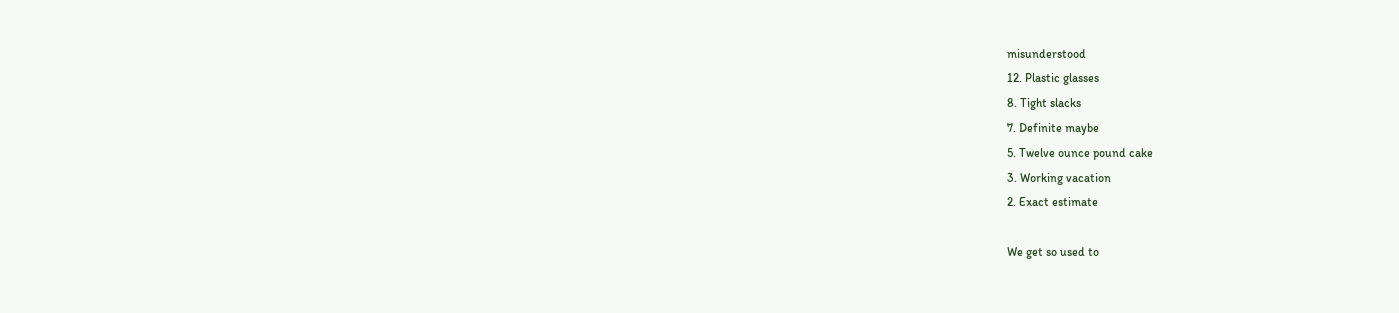misunderstood
12. Plastic glasses
8. Tight slacks
7. Definite maybe
5. Twelve ounce pound cake
3. Working vacation
2. Exact estimate

We get so used to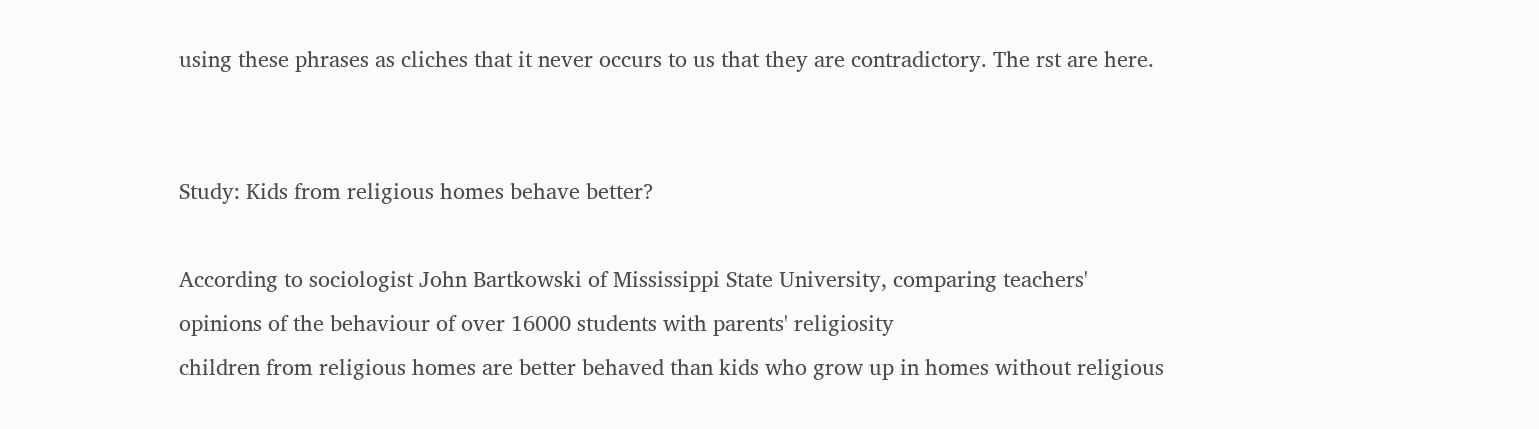using these phrases as cliches that it never occurs to us that they are contradictory. The rst are here.


Study: Kids from religious homes behave better?

According to sociologist John Bartkowski of Mississippi State University, comparing teachers' opinions of the behaviour of over 16000 students with parents' religiosity
children from religious homes are better behaved than kids who grow up in homes without religious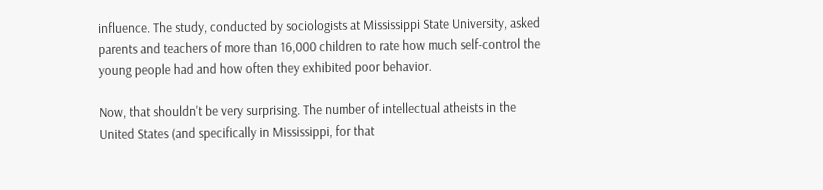influence. The study, conducted by sociologists at Mississippi State University, asked parents and teachers of more than 16,000 children to rate how much self-control the young people had and how often they exhibited poor behavior.

Now, that shouldn't be very surprising. The number of intellectual atheists in the United States (and specifically in Mississippi, for that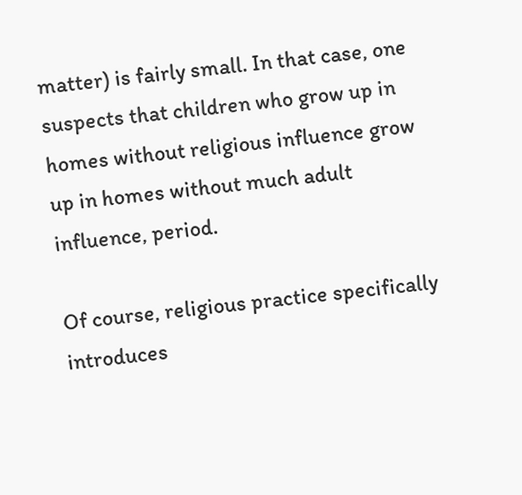matter) is fairly small. In that case, one suspects that children who grow up in homes without religious influence grow up in homes without much adult influence, period.

Of course, religious practice specifically introduces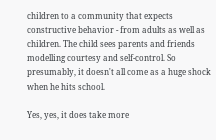children to a community that expects constructive behavior - from adults as well as children. The child sees parents and friends modelling courtesy and self-control. So presumably, it doesn't all come as a huge shock when he hits school.

Yes, yes, it does take more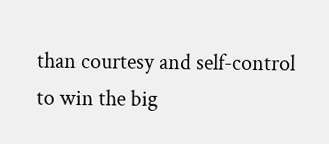than courtesy and self-control to win the big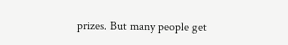prizes. But many people get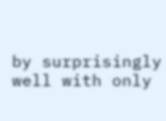by surprisingly well with only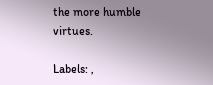the more humble virtues.

Labels: ,